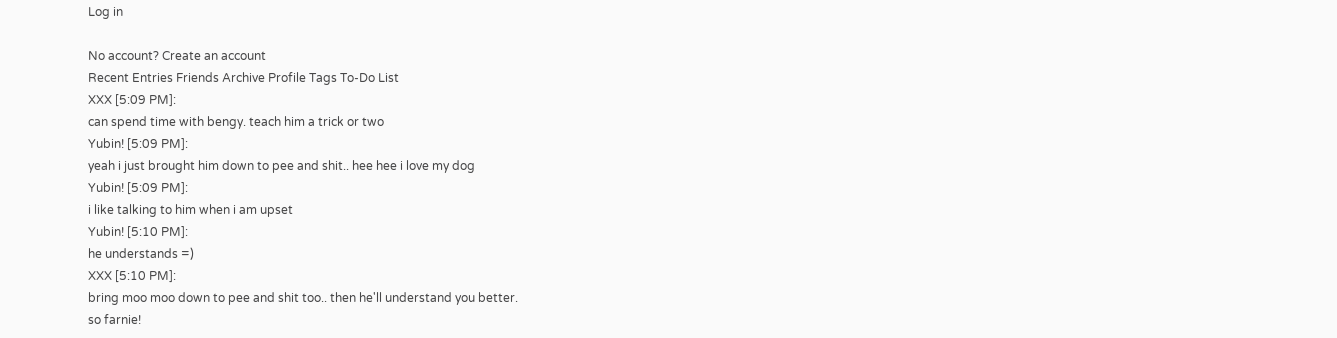Log in

No account? Create an account
Recent Entries Friends Archive Profile Tags To-Do List
XXX [5:09 PM]:
can spend time with bengy. teach him a trick or two
Yubin! [5:09 PM]:
yeah i just brought him down to pee and shit.. hee hee i love my dog
Yubin! [5:09 PM]:
i like talking to him when i am upset
Yubin! [5:10 PM]:
he understands =)
XXX [5:10 PM]:
bring moo moo down to pee and shit too.. then he'll understand you better.
so farnie!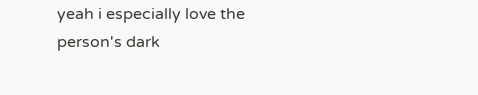yeah i especially love the person's dark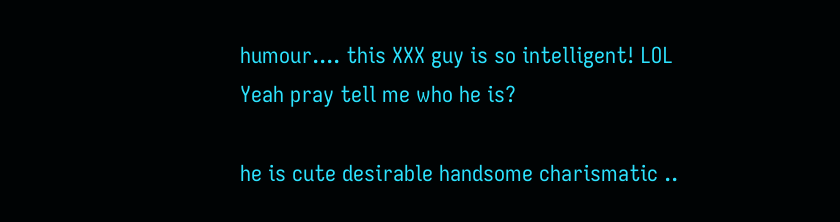humour.... this XXX guy is so intelligent! LOL
Yeah pray tell me who he is?

he is cute desirable handsome charismatic ..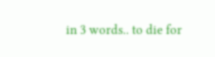in 3 words.. to die for